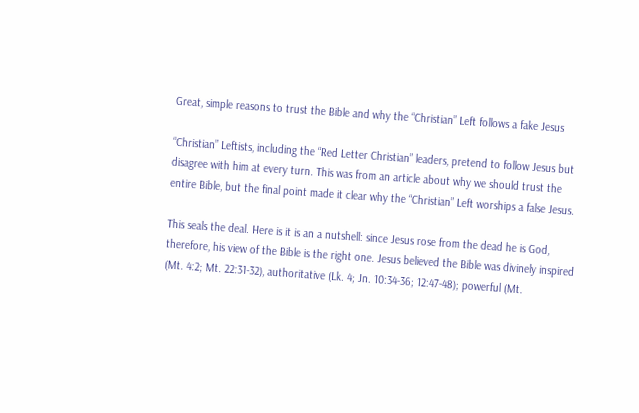Great, simple reasons to trust the Bible and why the “Christian” Left follows a fake Jesus

“Christian” Leftists, including the “Red Letter Christian” leaders, pretend to follow Jesus but disagree with him at every turn. This was from an article about why we should trust the entire Bible, but the final point made it clear why the “Christian” Left worships a false Jesus.

This seals the deal. Here is it is an a nutshell: since Jesus rose from the dead he is God, therefore, his view of the Bible is the right one. Jesus believed the Bible was divinely inspired (Mt. 4:2; Mt. 22:31-32), authoritative (Lk. 4; Jn. 10:34-36; 12:47-48); powerful (Mt.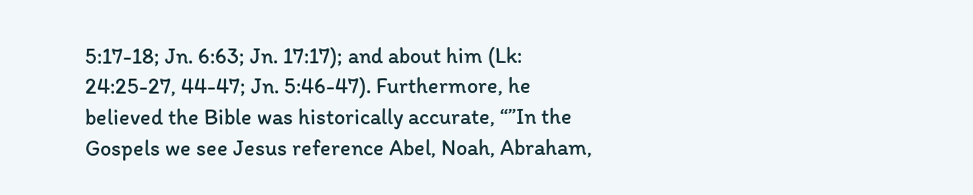5:17-18; Jn. 6:63; Jn. 17:17); and about him (Lk: 24:25-27, 44-47; Jn. 5:46-47). Furthermore, he believed the Bible was historically accurate, “”In the Gospels we see Jesus reference Abel, Noah, Abraham,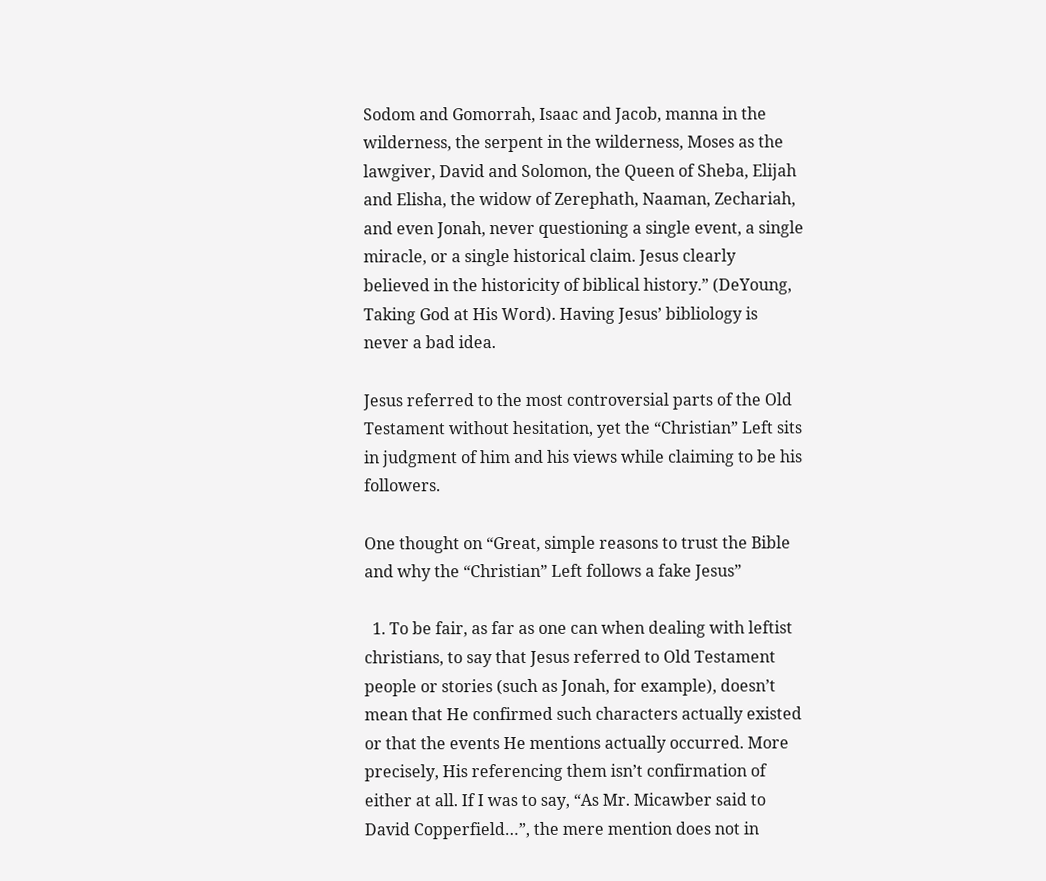Sodom and Gomorrah, Isaac and Jacob, manna in the wilderness, the serpent in the wilderness, Moses as the lawgiver, David and Solomon, the Queen of Sheba, Elijah and Elisha, the widow of Zerephath, Naaman, Zechariah, and even Jonah, never questioning a single event, a single miracle, or a single historical claim. Jesus clearly believed in the historicity of biblical history.” (DeYoung, Taking God at His Word). Having Jesus’ bibliology is never a bad idea.

Jesus referred to the most controversial parts of the Old Testament without hesitation, yet the “Christian” Left sits in judgment of him and his views while claiming to be his followers.

One thought on “Great, simple reasons to trust the Bible and why the “Christian” Left follows a fake Jesus”

  1. To be fair, as far as one can when dealing with leftist christians, to say that Jesus referred to Old Testament people or stories (such as Jonah, for example), doesn’t mean that He confirmed such characters actually existed or that the events He mentions actually occurred. More precisely, His referencing them isn’t confirmation of either at all. If I was to say, “As Mr. Micawber said to David Copperfield…”, the mere mention does not in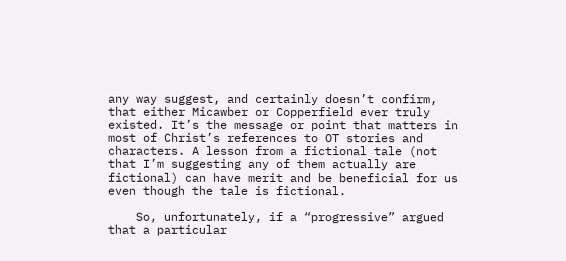any way suggest, and certainly doesn’t confirm, that either Micawber or Copperfield ever truly existed. It’s the message or point that matters in most of Christ’s references to OT stories and characters. A lesson from a fictional tale (not that I’m suggesting any of them actually are fictional) can have merit and be beneficial for us even though the tale is fictional.

    So, unfortunately, if a “progressive” argued that a particular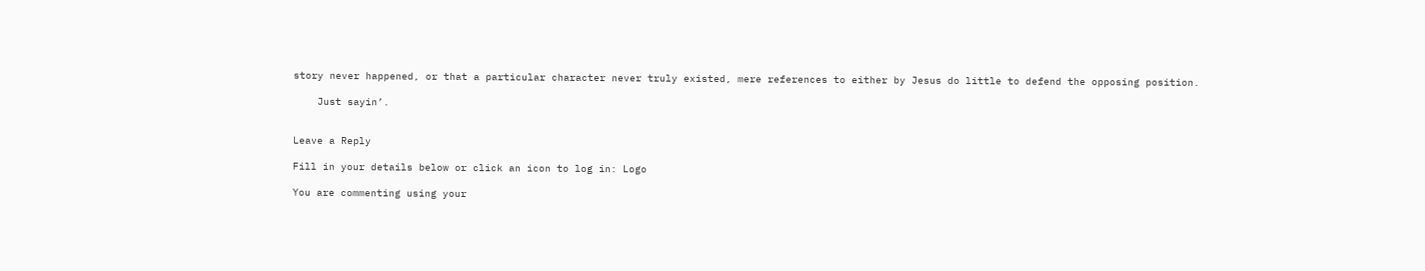story never happened, or that a particular character never truly existed, mere references to either by Jesus do little to defend the opposing position.

    Just sayin’.


Leave a Reply

Fill in your details below or click an icon to log in: Logo

You are commenting using your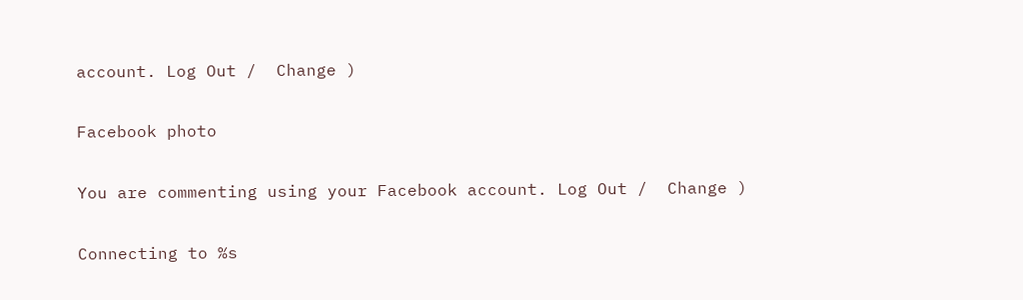account. Log Out /  Change )

Facebook photo

You are commenting using your Facebook account. Log Out /  Change )

Connecting to %s